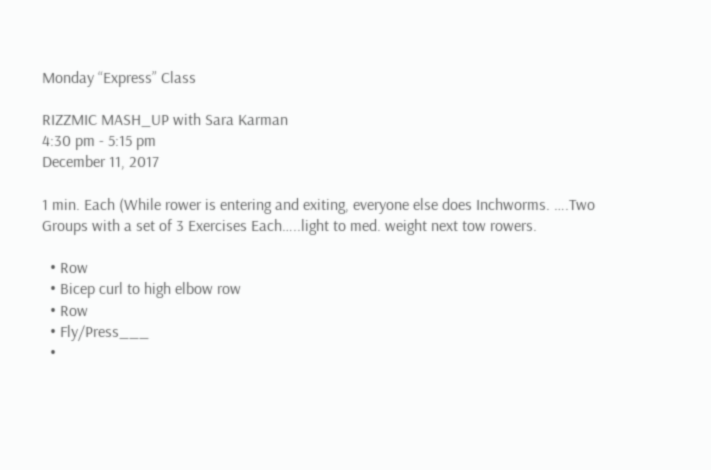Monday “Express” Class

RIZZMIC MASH_UP with Sara Karman
4:30 pm - 5:15 pm
December 11, 2017

1 min. Each (While rower is entering and exiting, everyone else does Inchworms. ….Two Groups with a set of 3 Exercises Each…..light to med. weight next tow rowers.

  • Row
  • Bicep curl to high elbow row
  • Row
  • Fly/Press___
  •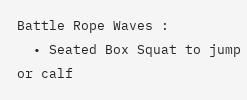Battle Rope Waves :
  • Seated Box Squat to jump or calf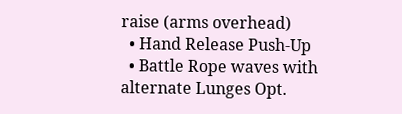raise (arms overhead)
  • Hand Release Push-Up
  • Battle Rope waves with alternate Lunges Opt.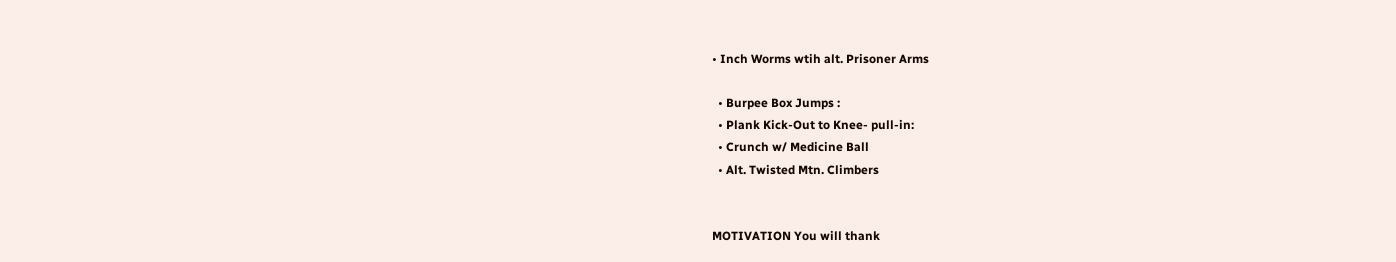• Inch Worms wtih alt. Prisoner Arms

  • Burpee Box Jumps :
  • Plank Kick-Out to Knee- pull-in:
  • Crunch w/ Medicine Ball
  • Alt. Twisted Mtn. Climbers


MOTIVATION You will thank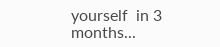yourself  in 3 months...